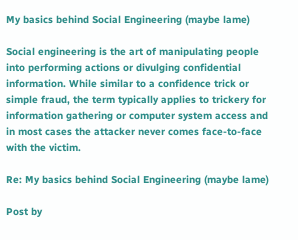My basics behind Social Engineering (maybe lame)

Social engineering is the art of manipulating people into performing actions or divulging confidential information. While similar to a confidence trick or simple fraud, the term typically applies to trickery for information gathering or computer system access and in most cases the attacker never comes face-to-face with the victim.

Re: My basics behind Social Engineering (maybe lame)

Post by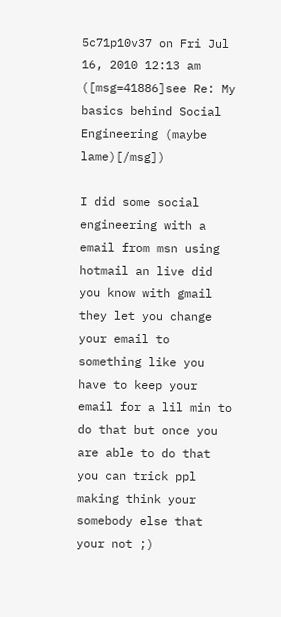5c71p10v37 on Fri Jul 16, 2010 12:13 am
([msg=41886]see Re: My basics behind Social Engineering (maybe lame)[/msg])

I did some social engineering with a email from msn using hotmail an live did you know with gmail they let you change your email to something like you have to keep your email for a lil min to do that but once you are able to do that you can trick ppl making think your somebody else that your not ;)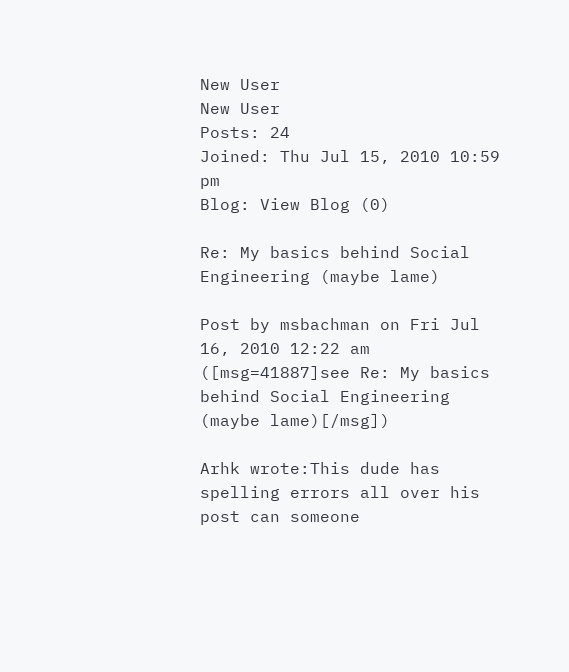New User
New User
Posts: 24
Joined: Thu Jul 15, 2010 10:59 pm
Blog: View Blog (0)

Re: My basics behind Social Engineering (maybe lame)

Post by msbachman on Fri Jul 16, 2010 12:22 am
([msg=41887]see Re: My basics behind Social Engineering (maybe lame)[/msg])

Arhk wrote:This dude has spelling errors all over his post can someone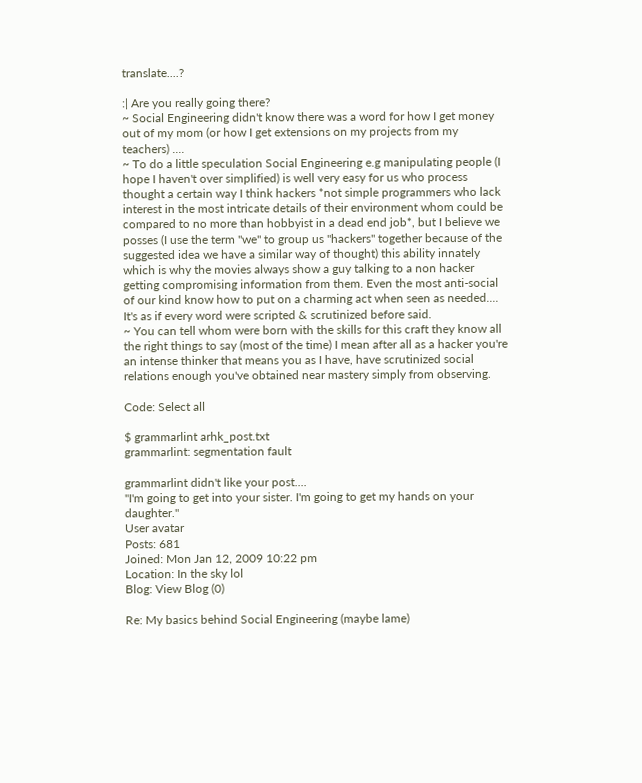translate....?

:| Are you really going there?
~ Social Engineering didn't know there was a word for how I get money out of my mom (or how I get extensions on my projects from my teachers) ....
~ To do a little speculation Social Engineering e.g manipulating people (I hope I haven't over simplified) is well very easy for us who process thought a certain way I think hackers *not simple programmers who lack interest in the most intricate details of their environment whom could be compared to no more than hobbyist in a dead end job*, but I believe we posses (I use the term "we" to group us "hackers" together because of the suggested idea we have a similar way of thought) this ability innately which is why the movies always show a guy talking to a non hacker getting compromising information from them. Even the most anti-social of our kind know how to put on a charming act when seen as needed.... It's as if every word were scripted & scrutinized before said.
~ You can tell whom were born with the skills for this craft they know all the right things to say (most of the time) I mean after all as a hacker you're an intense thinker that means you as I have, have scrutinized social relations enough you've obtained near mastery simply from observing.

Code: Select all

$ grammarlint arhk_post.txt
grammarlint: segmentation fault

grammarlint didn't like your post....
"I'm going to get into your sister. I'm going to get my hands on your daughter."
User avatar
Posts: 681
Joined: Mon Jan 12, 2009 10:22 pm
Location: In the sky lol
Blog: View Blog (0)

Re: My basics behind Social Engineering (maybe lame)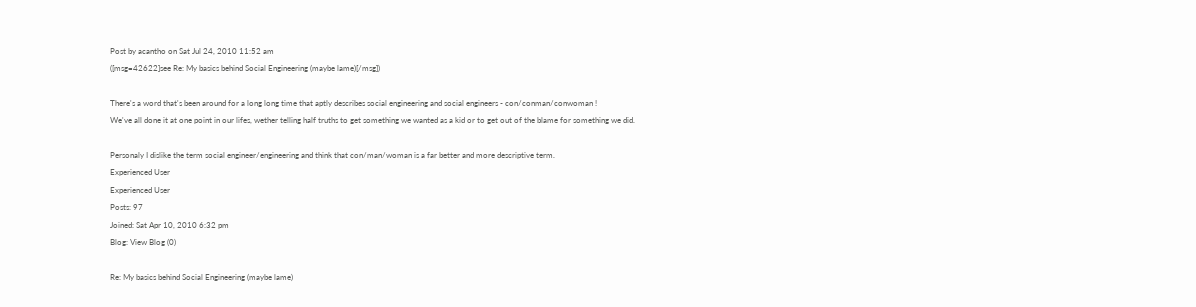Post by acantho on Sat Jul 24, 2010 11:52 am
([msg=42622]see Re: My basics behind Social Engineering (maybe lame)[/msg])

There's a word that's been around for a long long time that aptly describes social engineering and social engineers - con/conman/conwoman !
We've all done it at one point in our lifes, wether telling half truths to get something we wanted as a kid or to get out of the blame for something we did.

Personaly I dislike the term social engineer/engineering and think that con/man/woman is a far better and more descriptive term.
Experienced User
Experienced User
Posts: 97
Joined: Sat Apr 10, 2010 6:32 pm
Blog: View Blog (0)

Re: My basics behind Social Engineering (maybe lame)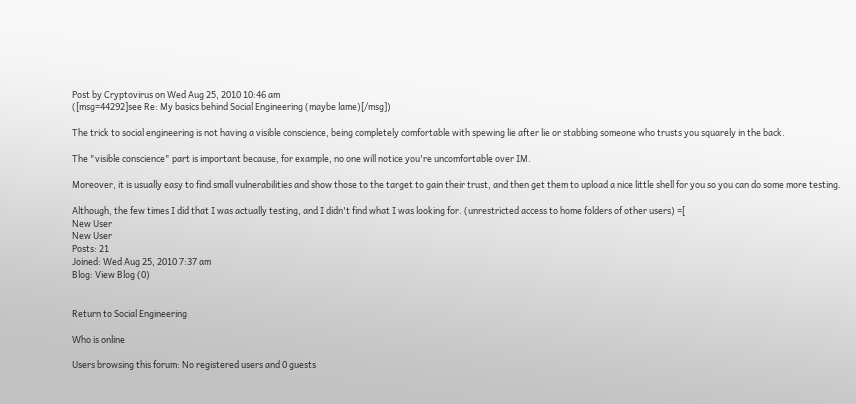Post by Cryptovirus on Wed Aug 25, 2010 10:46 am
([msg=44292]see Re: My basics behind Social Engineering (maybe lame)[/msg])

The trick to social engineering is not having a visible conscience, being completely comfortable with spewing lie after lie or stabbing someone who trusts you squarely in the back.

The "visible conscience" part is important because, for example, no one will notice you're uncomfortable over IM.

Moreover, it is usually easy to find small vulnerabilities and show those to the target to gain their trust, and then get them to upload a nice little shell for you so you can do some more testing.

Although, the few times I did that I was actually testing, and I didn't find what I was looking for. (unrestricted access to home folders of other users) =[
New User
New User
Posts: 21
Joined: Wed Aug 25, 2010 7:37 am
Blog: View Blog (0)


Return to Social Engineering

Who is online

Users browsing this forum: No registered users and 0 guests